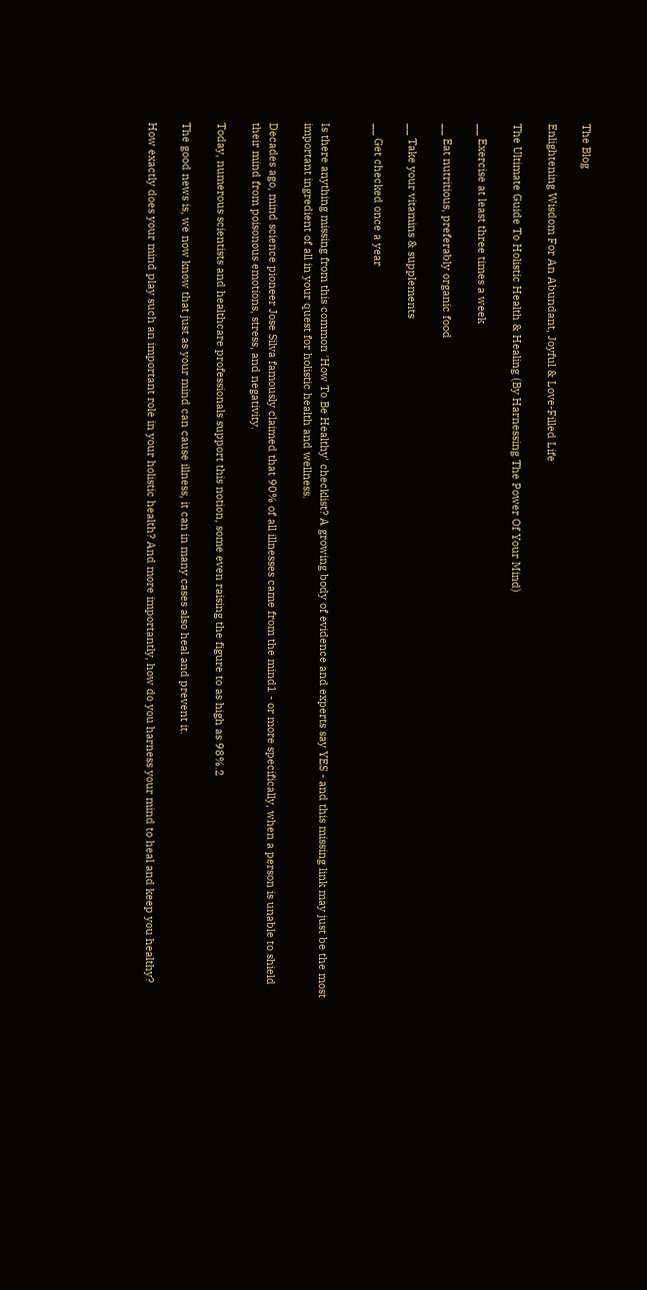The Blog

Enlightening Wisdom For An Abundant, Joyful & Love-Filled Life

The Ultimate Guide To Holistic Health & Healing (By Harnessing The Power Of Your Mind)

__ Exercise at least three times a week

__ Eat nutritious, preferably organic food

__ Take your vitamins & supplements

__ Get checked once a year


Is there anything missing from this common 'How To Be Healthy' checklist? A growing body of evidence and experts say YES - and this missing link may just be the most important ingredient of all in your quest for holistic health and wellness.

Decades ago, mind science pioneer Jose Silva famously claimed that 90% of all illnesses came from the mind1 - or more specifically, when a person is unable to shield their mind from poisonous emotions, stress, and negativity.

Today, numerous scientists and healthcare professionals support this notion, some even raising the figure to as high as 98%.2

The good news is, we now know that just as your mind can cause illness, it can in many cases also heal and prevent it.

How exactly does your mind play such an important role in your holistic health? And more importantly, how do you harness your mind to heal and keep you healthy?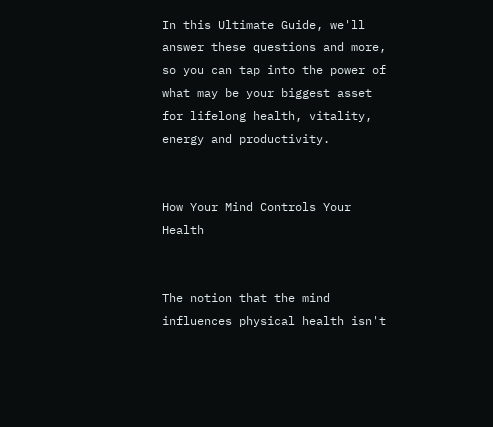In this Ultimate Guide, we'll answer these questions and more, so you can tap into the power of what may be your biggest asset for lifelong health, vitality, energy and productivity.


How Your Mind Controls Your Health


The notion that the mind influences physical health isn't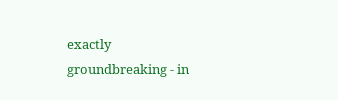exactly groundbreaking - in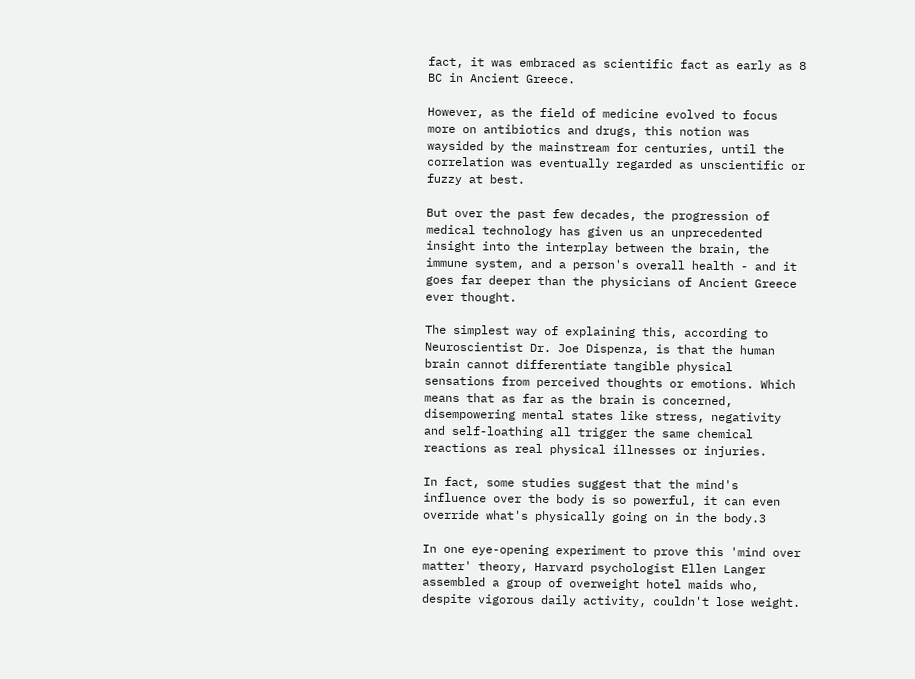fact, it was embraced as scientific fact as early as 8 BC in Ancient Greece.

However, as the field of medicine evolved to focus more on antibiotics and drugs, this notion was waysided by the mainstream for centuries, until the correlation was eventually regarded as unscientific or fuzzy at best.

But over the past few decades, the progression of medical technology has given us an unprecedented insight into the interplay between the brain, the immune system, and a person's overall health - and it goes far deeper than the physicians of Ancient Greece ever thought.

The simplest way of explaining this, according to Neuroscientist Dr. Joe Dispenza, is that the human brain cannot differentiate tangible physical sensations from perceived thoughts or emotions. Which means that as far as the brain is concerned, disempowering mental states like stress, negativity and self-loathing all trigger the same chemical reactions as real physical illnesses or injuries.

In fact, some studies suggest that the mind's influence over the body is so powerful, it can even override what's physically going on in the body.3

In one eye-opening experiment to prove this 'mind over matter' theory, Harvard psychologist Ellen Langer assembled a group of overweight hotel maids who, despite vigorous daily activity, couldn't lose weight.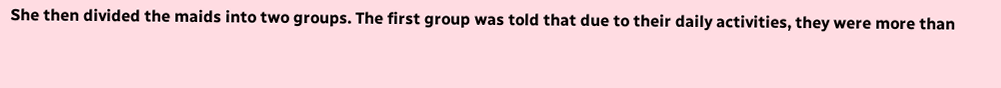She then divided the maids into two groups. The first group was told that due to their daily activities, they were more than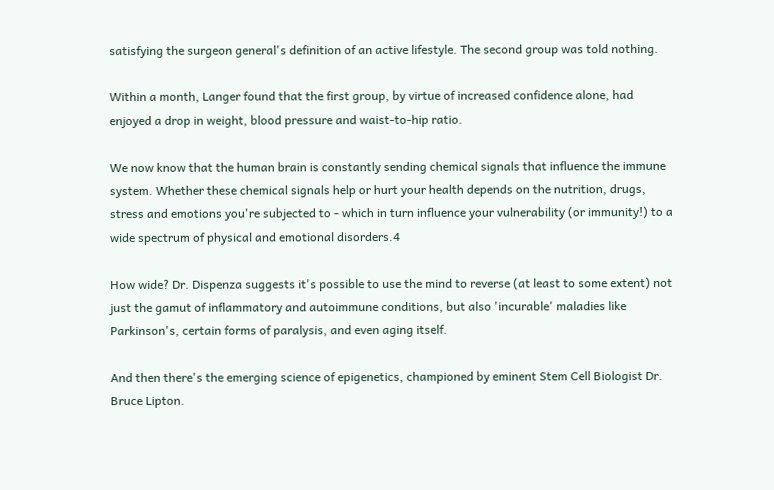satisfying the surgeon general's definition of an active lifestyle. The second group was told nothing.

Within a month, Langer found that the first group, by virtue of increased confidence alone, had enjoyed a drop in weight, blood pressure and waist-to-hip ratio.

We now know that the human brain is constantly sending chemical signals that influence the immune system. Whether these chemical signals help or hurt your health depends on the nutrition, drugs, stress and emotions you're subjected to - which in turn influence your vulnerability (or immunity!) to a wide spectrum of physical and emotional disorders.4

How wide? Dr. Dispenza suggests it's possible to use the mind to reverse (at least to some extent) not just the gamut of inflammatory and autoimmune conditions, but also 'incurable' maladies like Parkinson's, certain forms of paralysis, and even aging itself.

And then there's the emerging science of epigenetics, championed by eminent Stem Cell Biologist Dr. Bruce Lipton.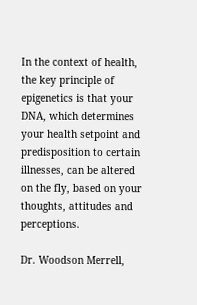In the context of health, the key principle of epigenetics is that your DNA, which determines your health setpoint and predisposition to certain illnesses, can be altered on the fly, based on your thoughts, attitudes and perceptions.

Dr. Woodson Merrell,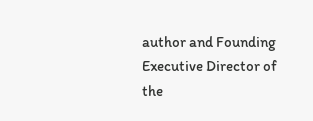author and Founding Executive Director of the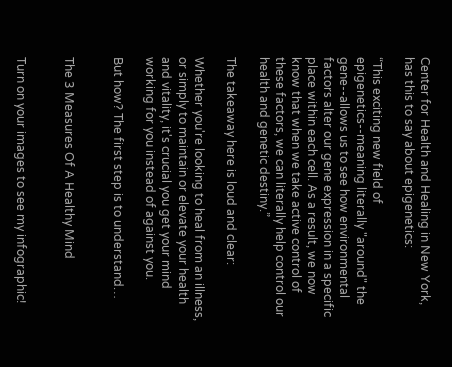Center for Health and Healing in New York, has this to say about epigenetics:

“This exciting new field of epigenetics--meaning literally "around" the gene--allows us to see how environmental factors alter our gene expression in a specific place within each cell. As a result, we now know that when we take active control of these factors, we can literally help control our health and genetic destiny.”

The takeaway here is loud and clear:

Whether you're looking to heal from an illness, or simply to maintain or elevate your health and vitality, it's crucial you get your mind working for you instead of against you.

But how? The first step is to understand…


The 3 Measures Of A Healthy Mind


Turn on your images to see my infographic!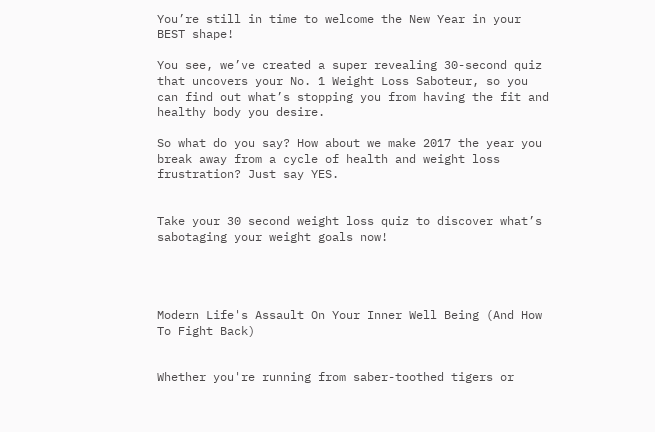You’re still in time to welcome the New Year in your BEST shape!

You see, we’ve created a super revealing 30-second quiz that uncovers your No. 1 Weight Loss Saboteur, so you can find out what’s stopping you from having the fit and healthy body you desire.

So what do you say? How about we make 2017 the year you break away from a cycle of health and weight loss frustration? Just say YES.


Take your 30 second weight loss quiz to discover what’s sabotaging your weight goals now!




Modern Life's Assault On Your Inner Well Being (And How To Fight Back)


Whether you're running from saber-toothed tigers or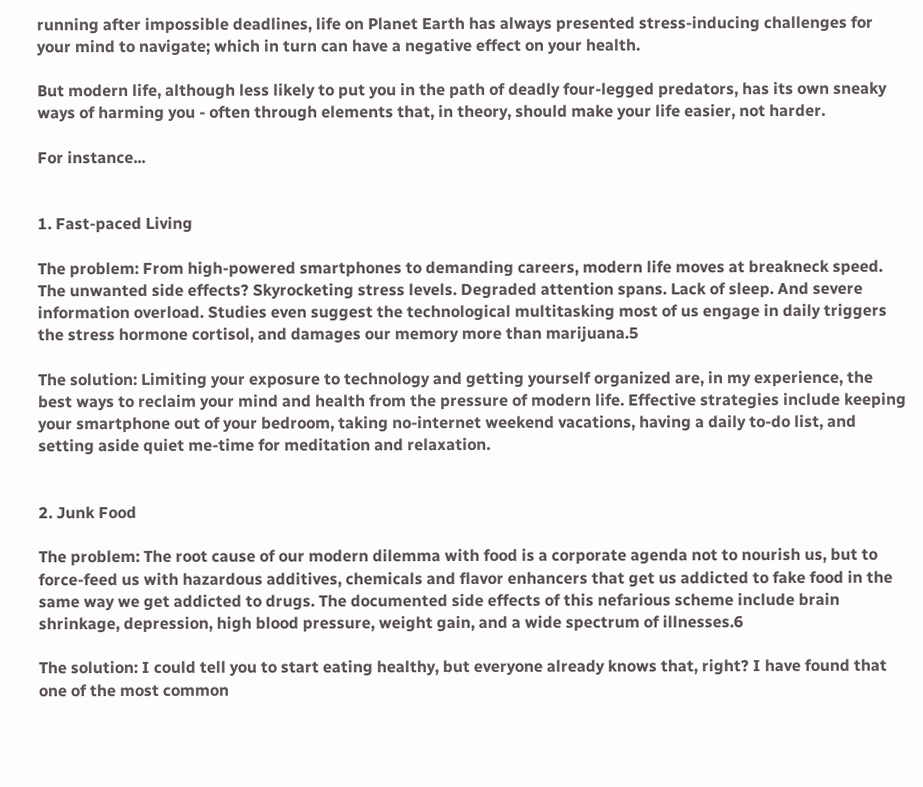running after impossible deadlines, life on Planet Earth has always presented stress-inducing challenges for your mind to navigate; which in turn can have a negative effect on your health.

But modern life, although less likely to put you in the path of deadly four-legged predators, has its own sneaky ways of harming you - often through elements that, in theory, should make your life easier, not harder.

For instance...


1. Fast-paced Living

The problem: From high-powered smartphones to demanding careers, modern life moves at breakneck speed. The unwanted side effects? Skyrocketing stress levels. Degraded attention spans. Lack of sleep. And severe information overload. Studies even suggest the technological multitasking most of us engage in daily triggers the stress hormone cortisol, and damages our memory more than marijuana.5

The solution: Limiting your exposure to technology and getting yourself organized are, in my experience, the best ways to reclaim your mind and health from the pressure of modern life. Effective strategies include keeping your smartphone out of your bedroom, taking no-internet weekend vacations, having a daily to-do list, and setting aside quiet me-time for meditation and relaxation.


2. Junk Food

The problem: The root cause of our modern dilemma with food is a corporate agenda not to nourish us, but to force-feed us with hazardous additives, chemicals and flavor enhancers that get us addicted to fake food in the same way we get addicted to drugs. The documented side effects of this nefarious scheme include brain shrinkage, depression, high blood pressure, weight gain, and a wide spectrum of illnesses.6

The solution: I could tell you to start eating healthy, but everyone already knows that, right? I have found that one of the most common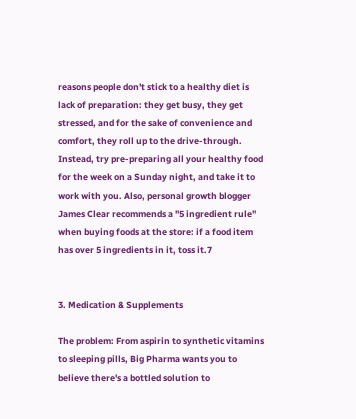reasons people don't stick to a healthy diet is lack of preparation: they get busy, they get stressed, and for the sake of convenience and comfort, they roll up to the drive-through. Instead, try pre-preparing all your healthy food for the week on a Sunday night, and take it to work with you. Also, personal growth blogger James Clear recommends a "5 ingredient rule" when buying foods at the store: if a food item has over 5 ingredients in it, toss it.7


3. Medication & Supplements

The problem: From aspirin to synthetic vitamins to sleeping pills, Big Pharma wants you to believe there's a bottled solution to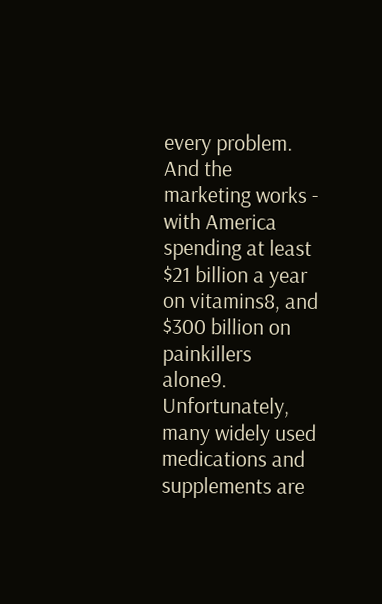every problem. And the marketing works - with America spending at least $21 billion a year on vitamins8, and $300 billion on painkillers alone9. Unfortunately, many widely used medications and supplements are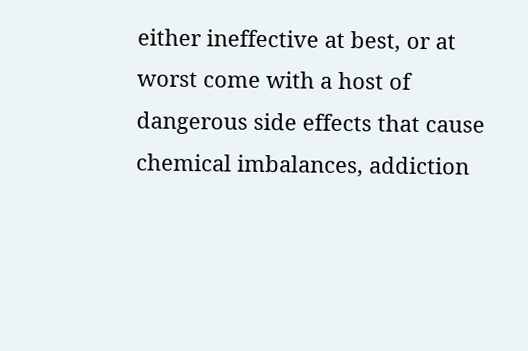either ineffective at best, or at worst come with a host of dangerous side effects that cause chemical imbalances, addiction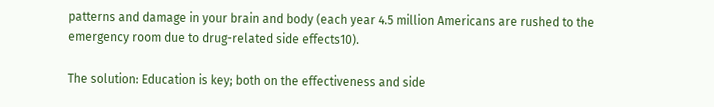patterns and damage in your brain and body (each year 4.5 million Americans are rushed to the emergency room due to drug-related side effects10).

The solution: Education is key; both on the effectiveness and side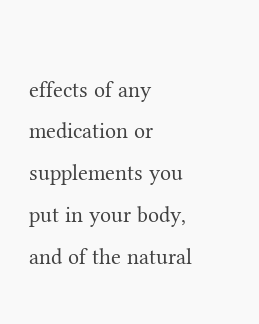effects of any medication or supplements you put in your body, and of the natural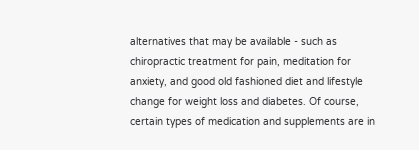alternatives that may be available - such as chiropractic treatment for pain, meditation for anxiety, and good old fashioned diet and lifestyle change for weight loss and diabetes. Of course, certain types of medication and supplements are in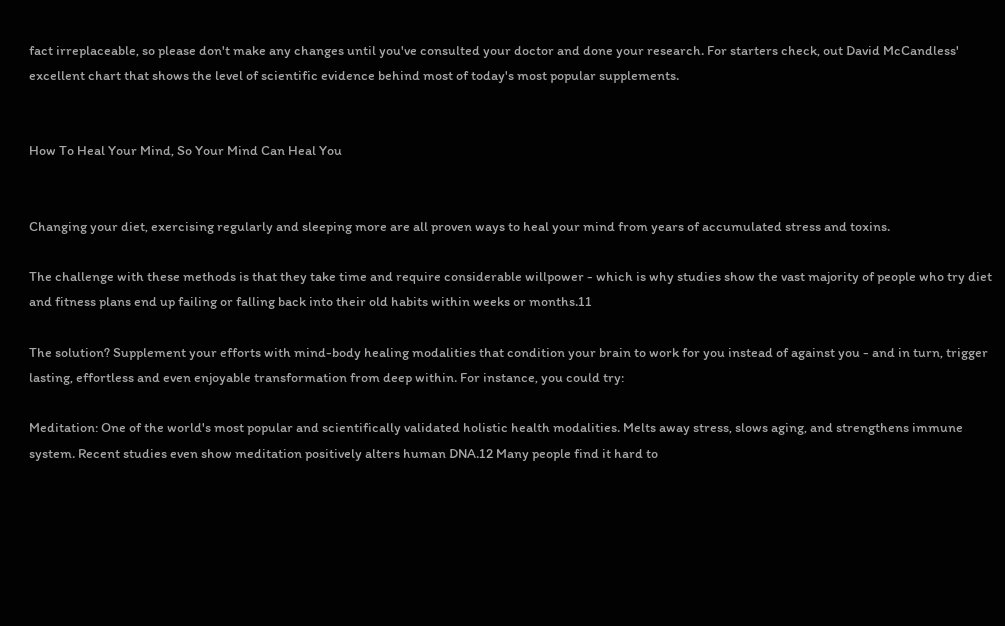fact irreplaceable, so please don't make any changes until you've consulted your doctor and done your research. For starters check, out David McCandless' excellent chart that shows the level of scientific evidence behind most of today's most popular supplements.


How To Heal Your Mind, So Your Mind Can Heal You


Changing your diet, exercising regularly and sleeping more are all proven ways to heal your mind from years of accumulated stress and toxins.

The challenge with these methods is that they take time and require considerable willpower - which is why studies show the vast majority of people who try diet and fitness plans end up failing or falling back into their old habits within weeks or months.11

The solution? Supplement your efforts with mind-body healing modalities that condition your brain to work for you instead of against you - and in turn, trigger lasting, effortless and even enjoyable transformation from deep within. For instance, you could try:

Meditation: One of the world's most popular and scientifically validated holistic health modalities. Melts away stress, slows aging, and strengthens immune system. Recent studies even show meditation positively alters human DNA.12 Many people find it hard to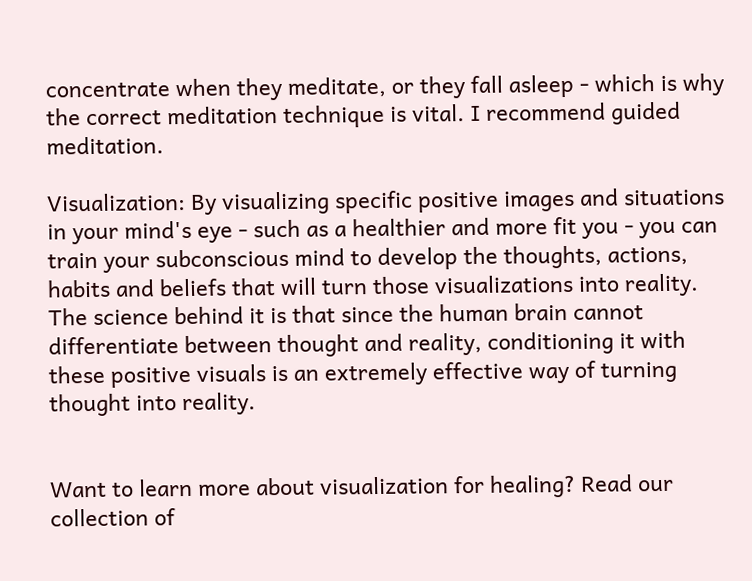concentrate when they meditate, or they fall asleep - which is why the correct meditation technique is vital. I recommend guided meditation.

Visualization: By visualizing specific positive images and situations in your mind's eye - such as a healthier and more fit you - you can train your subconscious mind to develop the thoughts, actions, habits and beliefs that will turn those visualizations into reality. The science behind it is that since the human brain cannot differentiate between thought and reality, conditioning it with these positive visuals is an extremely effective way of turning thought into reality.


Want to learn more about visualization for healing? Read our collection of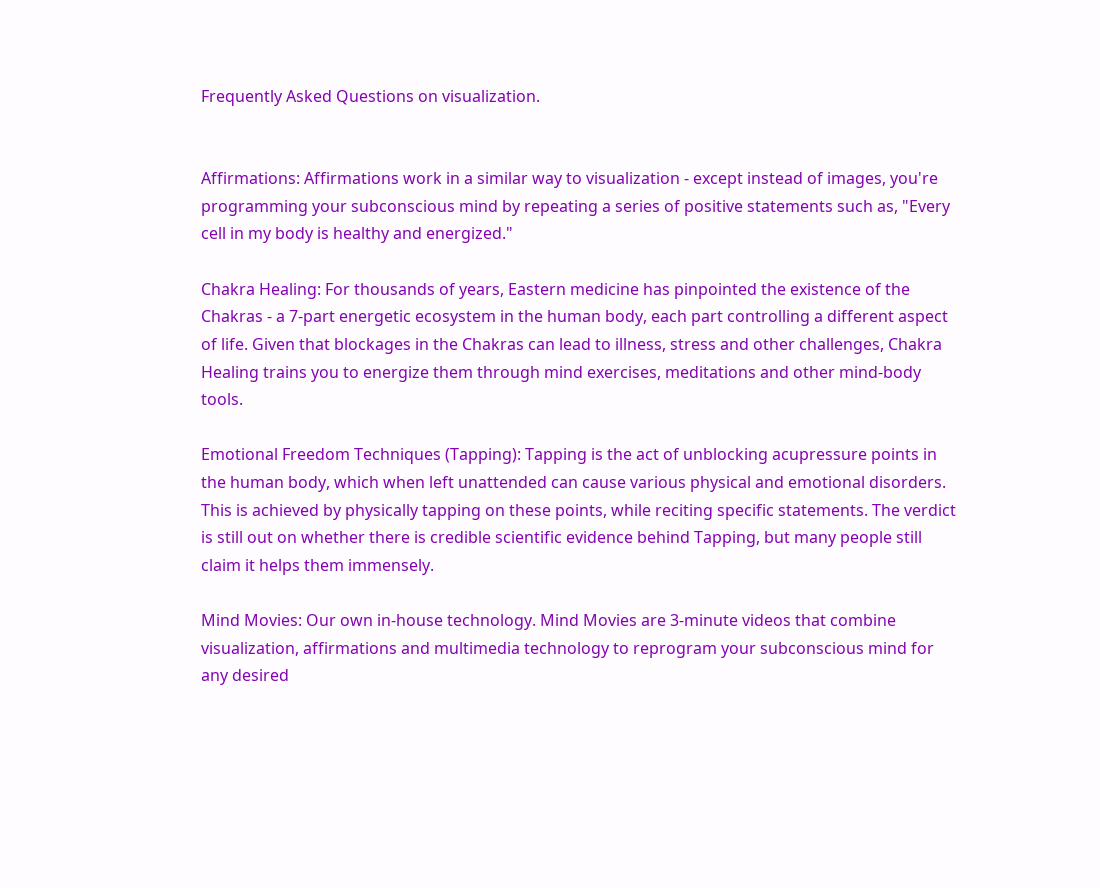Frequently Asked Questions on visualization.


Affirmations: Affirmations work in a similar way to visualization - except instead of images, you're programming your subconscious mind by repeating a series of positive statements such as, "Every cell in my body is healthy and energized."

Chakra Healing: For thousands of years, Eastern medicine has pinpointed the existence of the Chakras - a 7-part energetic ecosystem in the human body, each part controlling a different aspect of life. Given that blockages in the Chakras can lead to illness, stress and other challenges, Chakra Healing trains you to energize them through mind exercises, meditations and other mind-body tools.

Emotional Freedom Techniques (Tapping): Tapping is the act of unblocking acupressure points in the human body, which when left unattended can cause various physical and emotional disorders. This is achieved by physically tapping on these points, while reciting specific statements. The verdict is still out on whether there is credible scientific evidence behind Tapping, but many people still claim it helps them immensely.

Mind Movies: Our own in-house technology. Mind Movies are 3-minute videos that combine visualization, affirmations and multimedia technology to reprogram your subconscious mind for any desired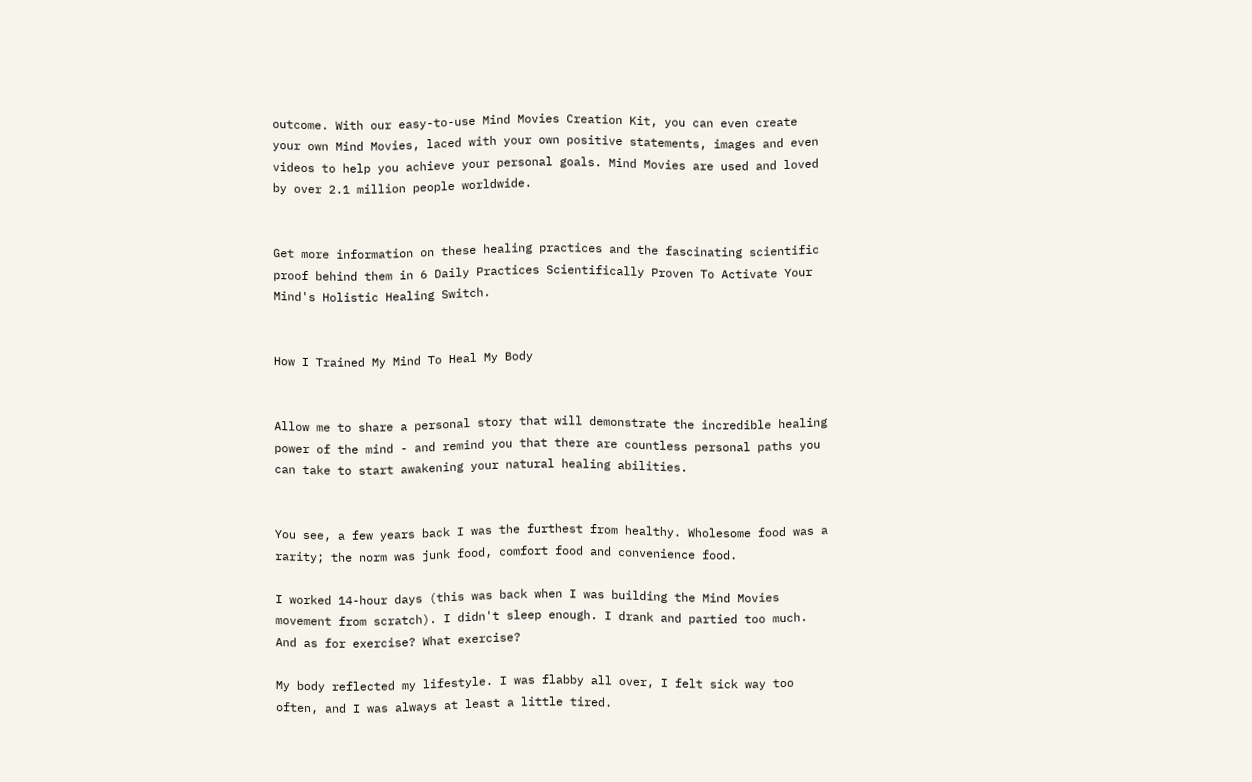outcome. With our easy-to-use Mind Movies Creation Kit, you can even create your own Mind Movies, laced with your own positive statements, images and even videos to help you achieve your personal goals. Mind Movies are used and loved by over 2.1 million people worldwide.


Get more information on these healing practices and the fascinating scientific proof behind them in 6 Daily Practices Scientifically Proven To Activate Your Mind's Holistic Healing Switch.


How I Trained My Mind To Heal My Body


Allow me to share a personal story that will demonstrate the incredible healing power of the mind - and remind you that there are countless personal paths you can take to start awakening your natural healing abilities.


You see, a few years back I was the furthest from healthy. Wholesome food was a rarity; the norm was junk food, comfort food and convenience food.

I worked 14-hour days (this was back when I was building the Mind Movies movement from scratch). I didn't sleep enough. I drank and partied too much. And as for exercise? What exercise?

My body reflected my lifestyle. I was flabby all over, I felt sick way too often, and I was always at least a little tired.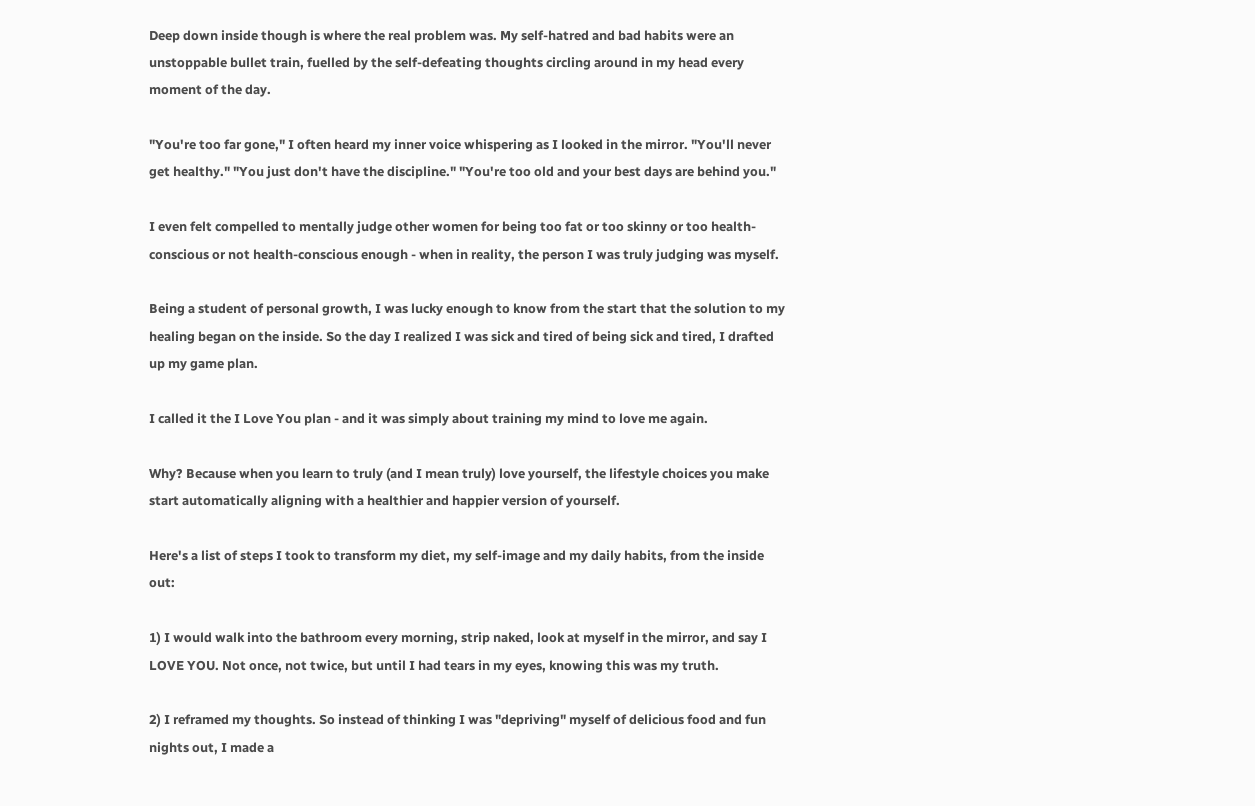Deep down inside though is where the real problem was. My self-hatred and bad habits were an unstoppable bullet train, fuelled by the self-defeating thoughts circling around in my head every moment of the day.

"You're too far gone," I often heard my inner voice whispering as I looked in the mirror. "You'll never get healthy." "You just don't have the discipline." "You're too old and your best days are behind you."

I even felt compelled to mentally judge other women for being too fat or too skinny or too health-conscious or not health-conscious enough - when in reality, the person I was truly judging was myself.

Being a student of personal growth, I was lucky enough to know from the start that the solution to my healing began on the inside. So the day I realized I was sick and tired of being sick and tired, I drafted up my game plan.

I called it the I Love You plan - and it was simply about training my mind to love me again.

Why? Because when you learn to truly (and I mean truly) love yourself, the lifestyle choices you make start automatically aligning with a healthier and happier version of yourself.

Here's a list of steps I took to transform my diet, my self-image and my daily habits, from the inside out:

1) I would walk into the bathroom every morning, strip naked, look at myself in the mirror, and say I LOVE YOU. Not once, not twice, but until I had tears in my eyes, knowing this was my truth.

2) I reframed my thoughts. So instead of thinking I was "depriving" myself of delicious food and fun nights out, I made a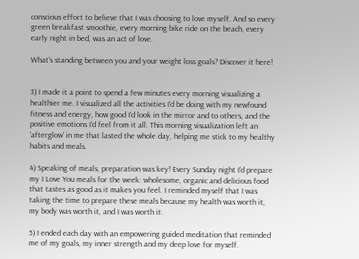conscious effort to believe that I was choosing to love myself. And so every green breakfast smoothie, every morning bike ride on the beach, every early night in bed, was an act of love.

What’s standing between you and your weight loss goals? Discover it here!


3) I made it a point to spend a few minutes every morning visualizing a healthier me. I visualized all the activities I'd be doing with my newfound fitness and energy, how good I'd look in the mirror and to others, and the positive emotions I'd feel from it all. This morning visualization left an 'afterglow' in me that lasted the whole day, helping me stick to my healthy habits and meals.

4) Speaking of meals, preparation was key! Every Sunday night I'd prepare my I Love You meals for the week: wholesome, organic and delicious food that tastes as good as it makes you feel. I reminded myself that I was taking the time to prepare these meals because my health was worth it, my body was worth it, and I was worth it.

5) I ended each day with an empowering guided meditation that reminded me of my goals, my inner strength and my deep love for myself.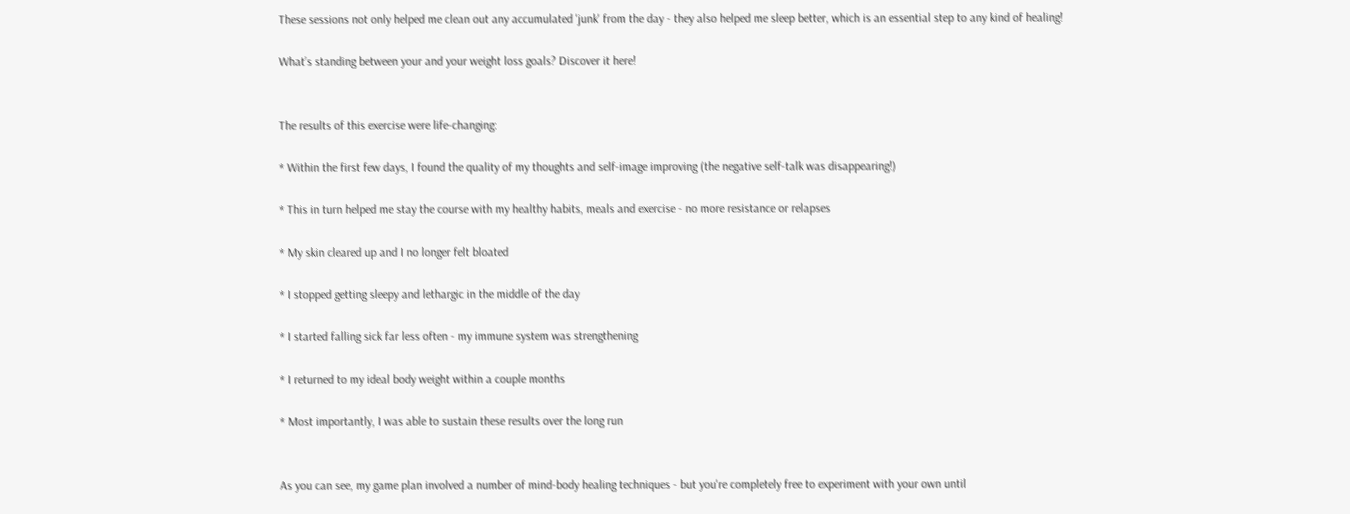These sessions not only helped me clean out any accumulated 'junk' from the day - they also helped me sleep better, which is an essential step to any kind of healing!

What’s standing between your and your weight loss goals? Discover it here!


The results of this exercise were life-changing:

* Within the first few days, I found the quality of my thoughts and self-image improving (the negative self-talk was disappearing!)

* This in turn helped me stay the course with my healthy habits, meals and exercise - no more resistance or relapses

* My skin cleared up and I no longer felt bloated

* I stopped getting sleepy and lethargic in the middle of the day

* I started falling sick far less often - my immune system was strengthening

* I returned to my ideal body weight within a couple months

* Most importantly, I was able to sustain these results over the long run


As you can see, my game plan involved a number of mind-body healing techniques - but you're completely free to experiment with your own until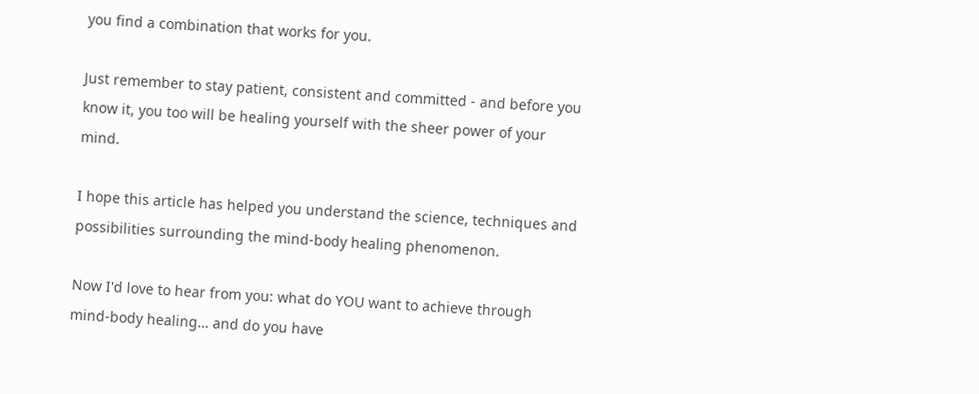you find a combination that works for you.

Just remember to stay patient, consistent and committed - and before you know it, you too will be healing yourself with the sheer power of your mind.

I hope this article has helped you understand the science, techniques and possibilities surrounding the mind-body healing phenomenon.

Now I'd love to hear from you: what do YOU want to achieve through mind-body healing… and do you have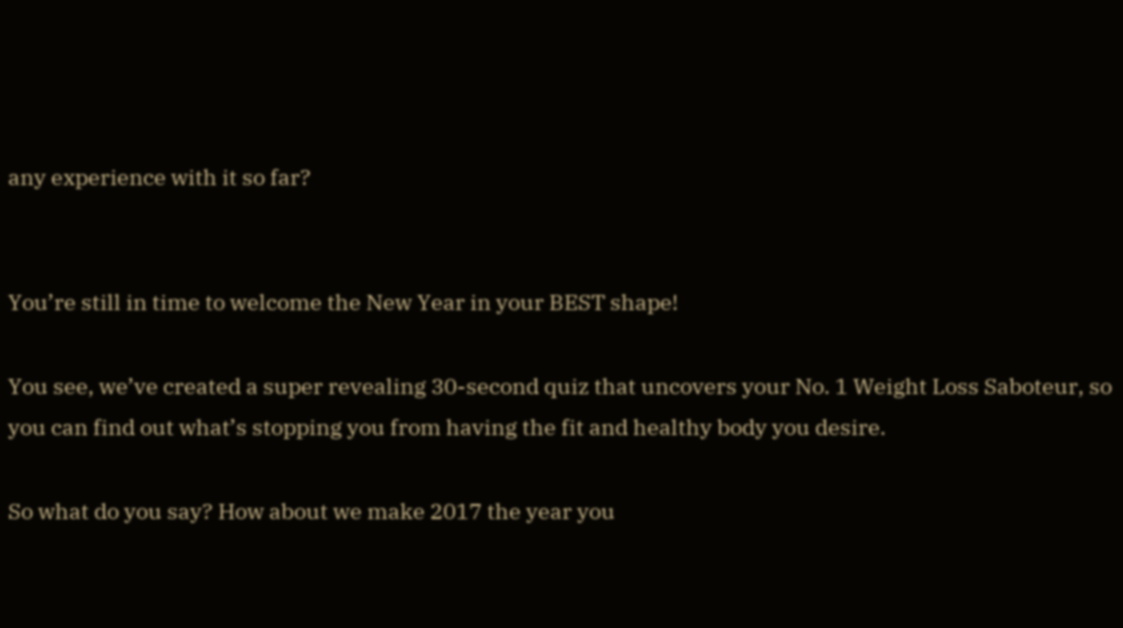any experience with it so far?


You’re still in time to welcome the New Year in your BEST shape!

You see, we’ve created a super revealing 30-second quiz that uncovers your No. 1 Weight Loss Saboteur, so you can find out what’s stopping you from having the fit and healthy body you desire.

So what do you say? How about we make 2017 the year you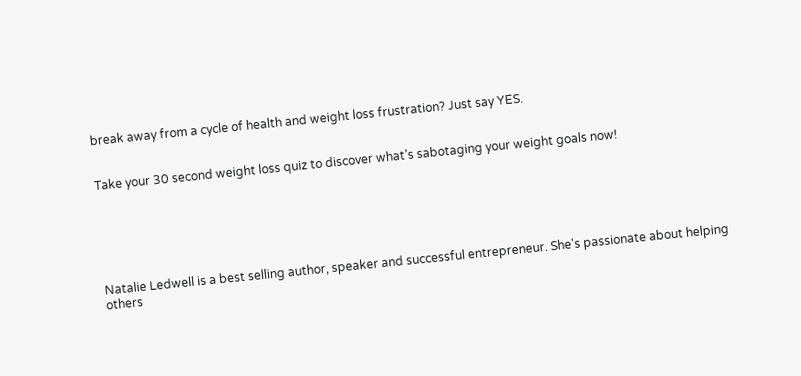break away from a cycle of health and weight loss frustration? Just say YES.


Take your 30 second weight loss quiz to discover what’s sabotaging your weight goals now!






Natalie Ledwell is a best selling author, speaker and successful entrepreneur. She's passionate about helping others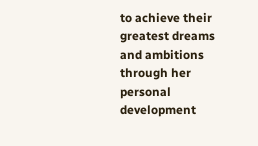to achieve their greatest dreams and ambitions through her personal development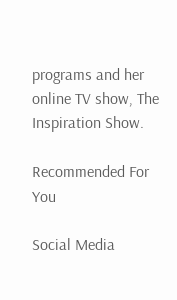programs and her online TV show, The Inspiration Show.

Recommended For You

Social Media